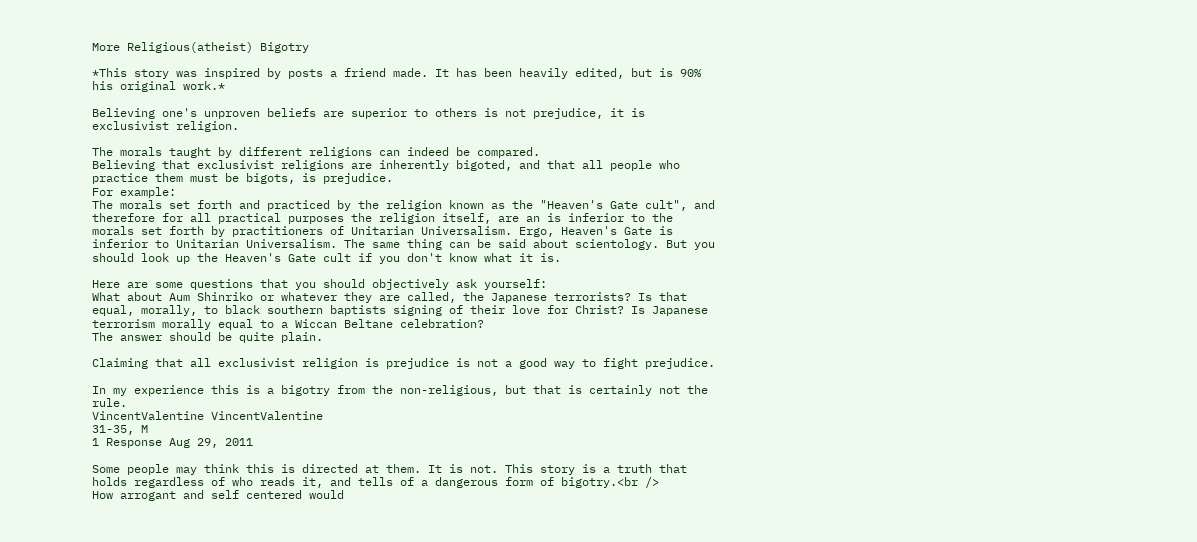More Religious(atheist) Bigotry

*This story was inspired by posts a friend made. It has been heavily edited, but is 90% his original work.*

Believing one's unproven beliefs are superior to others is not prejudice, it is exclusivist religion.

The morals taught by different religions can indeed be compared.
Believing that exclusivist religions are inherently bigoted, and that all people who practice them must be bigots, is prejudice.
For example:
The morals set forth and practiced by the religion known as the "Heaven's Gate cult", and therefore for all practical purposes the religion itself, are an is inferior to the morals set forth by practitioners of Unitarian Universalism. Ergo, Heaven's Gate is inferior to Unitarian Universalism. The same thing can be said about scientology. But you should look up the Heaven's Gate cult if you don't know what it is.

Here are some questions that you should objectively ask yourself:
What about Aum Shinriko or whatever they are called, the Japanese terrorists? Is that equal, morally, to black southern baptists signing of their love for Christ? Is Japanese terrorism morally equal to a Wiccan Beltane celebration?
The answer should be quite plain.

Claiming that all exclusivist religion is prejudice is not a good way to fight prejudice.

In my experience this is a bigotry from the non-religious, but that is certainly not the rule.
VincentValentine VincentValentine
31-35, M
1 Response Aug 29, 2011

Some people may think this is directed at them. It is not. This story is a truth that holds regardless of who reads it, and tells of a dangerous form of bigotry.<br />
How arrogant and self centered would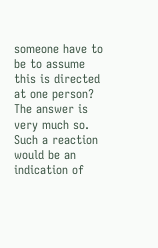someone have to be to assume this is directed at one person? The answer is very much so. Such a reaction would be an indication of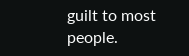guilt to most people.